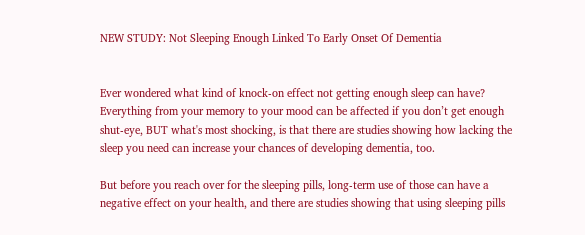NEW STUDY: Not Sleeping Enough Linked To Early Onset Of Dementia


Ever wondered what kind of knock-on effect not getting enough sleep can have? Everything from your memory to your mood can be affected if you don’t get enough shut-eye, BUT what's most shocking, is that there are studies showing how lacking the sleep you need can increase your chances of developing dementia, too.

But before you reach over for the sleeping pills, long-term use of those can have a negative effect on your health, and there are studies showing that using sleeping pills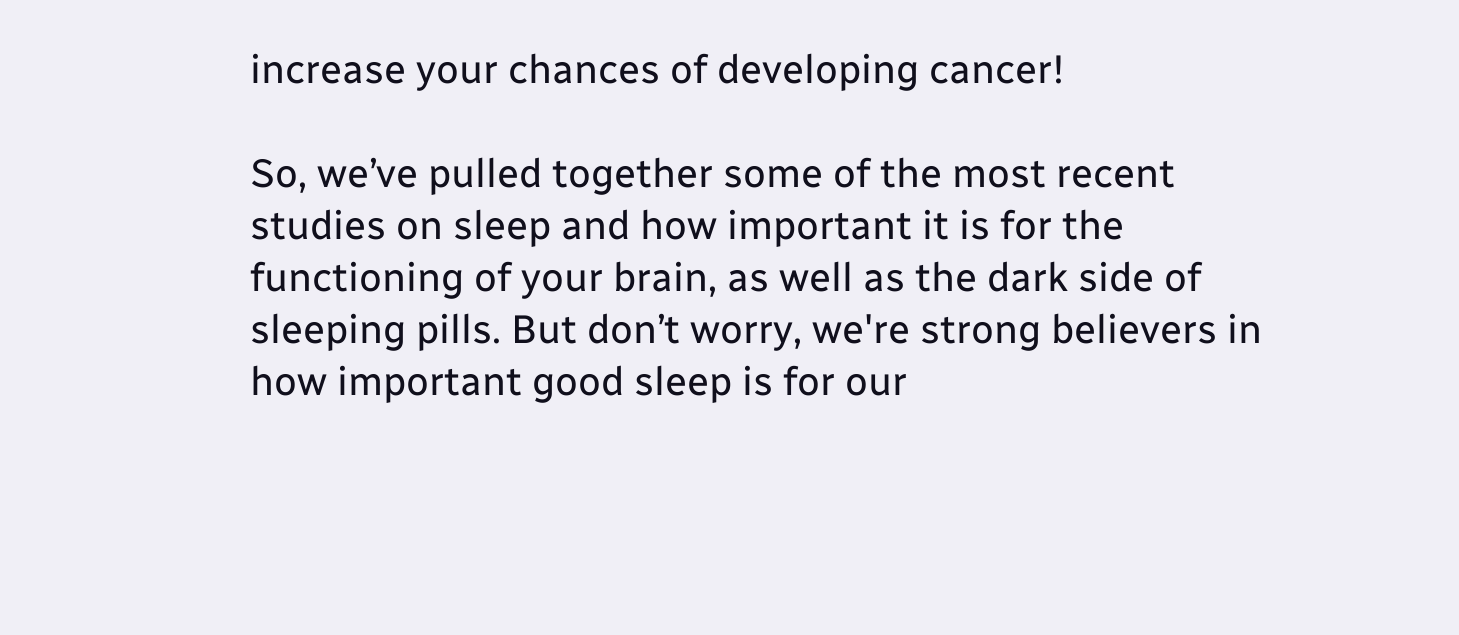increase your chances of developing cancer!

So, we’ve pulled together some of the most recent studies on sleep and how important it is for the functioning of your brain, as well as the dark side of sleeping pills. But don’t worry, we're strong believers in how important good sleep is for our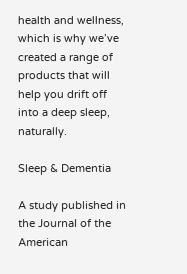health and wellness, which is why we’ve created a range of products that will help you drift off into a deep sleep, naturally.

Sleep & Dementia

A study published in the Journal of the American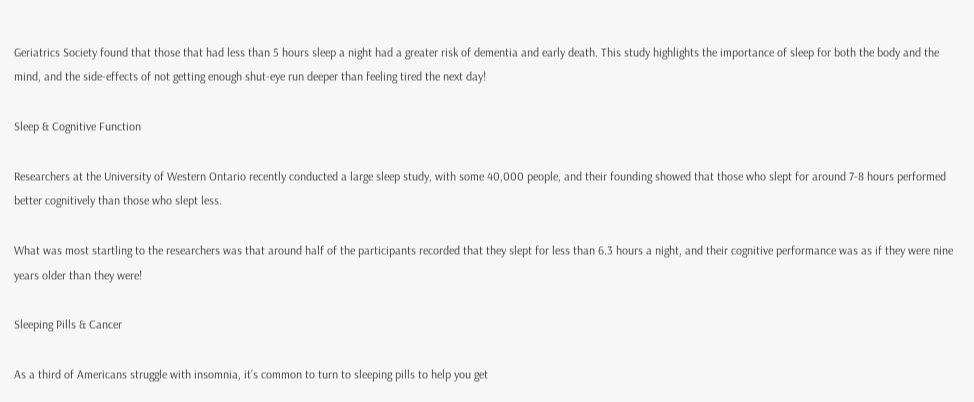Geriatrics Society found that those that had less than 5 hours sleep a night had a greater risk of dementia and early death. This study highlights the importance of sleep for both the body and the mind, and the side-effects of not getting enough shut-eye run deeper than feeling tired the next day!

Sleep & Cognitive Function

Researchers at the University of Western Ontario recently conducted a large sleep study, with some 40,000 people, and their founding showed that those who slept for around 7-8 hours performed better cognitively than those who slept less.

What was most startling to the researchers was that around half of the participants recorded that they slept for less than 6.3 hours a night, and their cognitive performance was as if they were nine years older than they were!

Sleeping Pills & Cancer

As a third of Americans struggle with insomnia, it’s common to turn to sleeping pills to help you get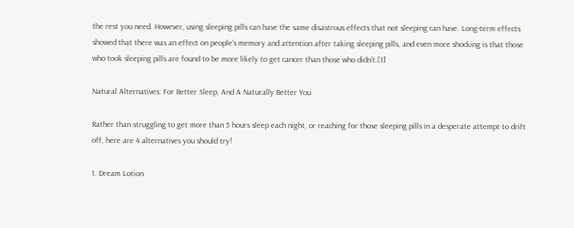the rest you need. However, using sleeping pills can have the same disastrous effects that not sleeping can have. Long-term effects showed that there was an effect on people’s memory and attention after taking sleeping pills, and even more shocking is that those who took sleeping pills are found to be more likely to get cancer than those who didn’t.[1]

Natural Alternatives: For Better Sleep, And A Naturally Better You

Rather than struggling to get more than 5 hours sleep each night, or reaching for those sleeping pills in a desperate attempt to drift off, here are 4 alternatives you should try!

1. Dream Lotion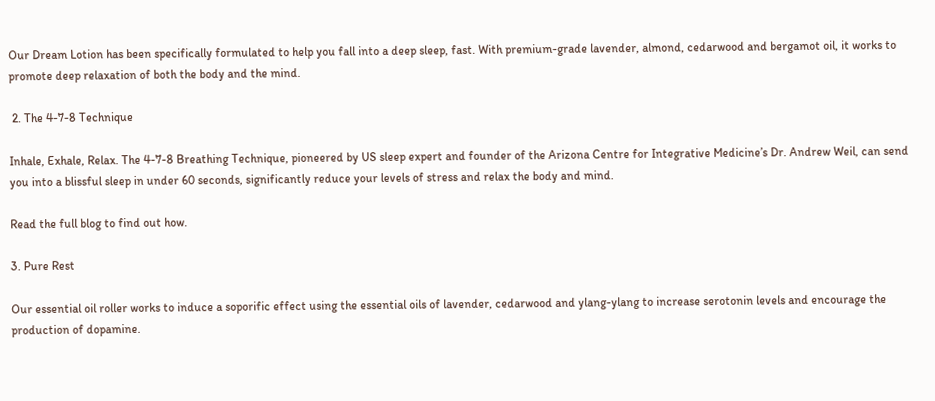Our Dream Lotion has been specifically formulated to help you fall into a deep sleep, fast. With premium-grade lavender, almond, cedarwood and bergamot oil, it works to promote deep relaxation of both the body and the mind.

 2. The 4-7-8 Technique

Inhale, Exhale, Relax. The 4-7-8 Breathing Technique, pioneered by US sleep expert and founder of the Arizona Centre for Integrative Medicine’s Dr. Andrew Weil, can send you into a blissful sleep in under 60 seconds, significantly reduce your levels of stress and relax the body and mind.

Read the full blog to find out how.

3. Pure Rest

Our essential oil roller works to induce a soporific effect using the essential oils of lavender, cedarwood and ylang-ylang to increase serotonin levels and encourage the production of dopamine.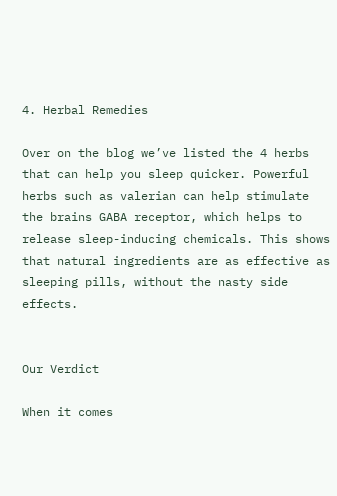4. Herbal Remedies

Over on the blog we’ve listed the 4 herbs that can help you sleep quicker. Powerful herbs such as valerian can help stimulate the brains GABA receptor, which helps to release sleep-inducing chemicals. This shows that natural ingredients are as effective as sleeping pills, without the nasty side effects.


Our Verdict

When it comes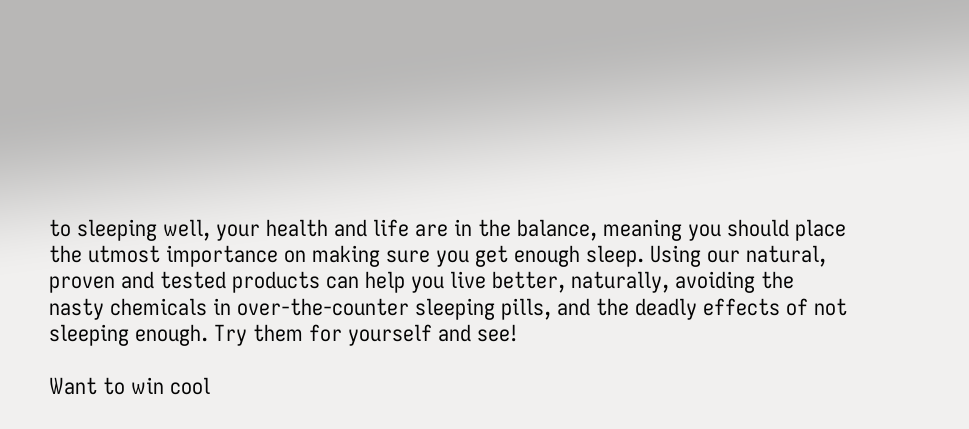to sleeping well, your health and life are in the balance, meaning you should place the utmost importance on making sure you get enough sleep. Using our natural, proven and tested products can help you live better, naturally, avoiding the nasty chemicals in over-the-counter sleeping pills, and the deadly effects of not sleeping enough. Try them for yourself and see!

Want to win cool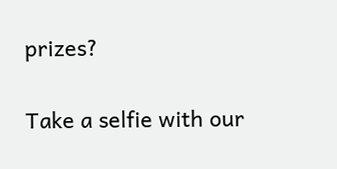prizes?


Take a selfie with our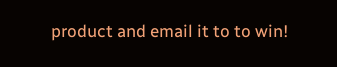product and email it to to win!